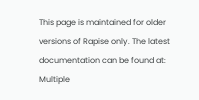This page is maintained for older versions of Rapise only. The latest documentation can be found at:
Multiple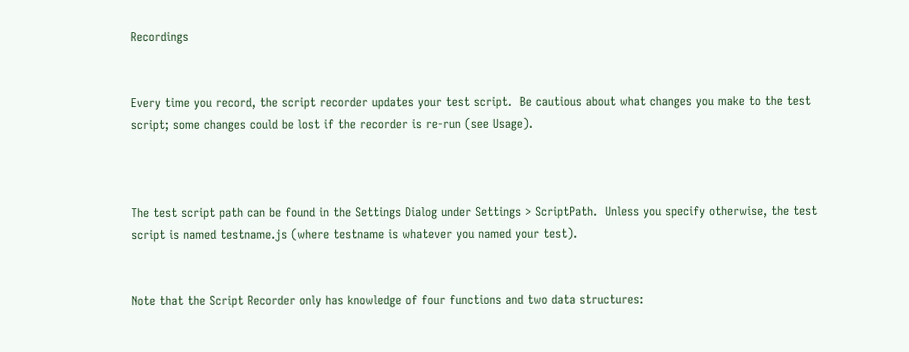Recordings


Every time you record, the script recorder updates your test script.  Be cautious about what changes you make to the test script; some changes could be lost if the recorder is re-run (see Usage).



The test script path can be found in the Settings Dialog under Settings > ScriptPath.  Unless you specify otherwise, the test script is named testname.js (where testname is whatever you named your test).


Note that the Script Recorder only has knowledge of four functions and two data structures: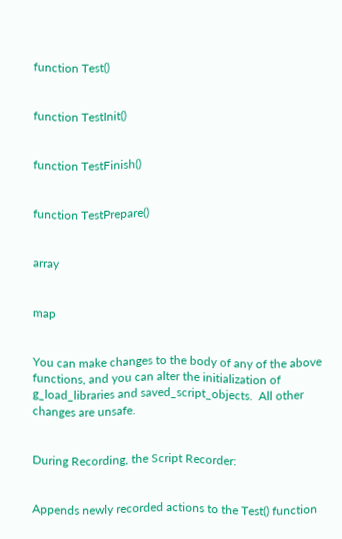function Test()


function TestInit()


function TestFinish()


function TestPrepare()


array


map


You can make changes to the body of any of the above functions, and you can alter the initialization of g_load_libraries and saved_script_objects.  All other changes are unsafe.


During Recording, the Script Recorder:


Appends newly recorded actions to the Test() function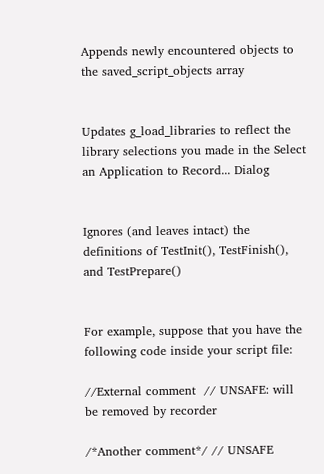Appends newly encountered objects to the saved_script_objects array


Updates g_load_libraries to reflect the library selections you made in the Select an Application to Record... Dialog


Ignores (and leaves intact) the definitions of TestInit(), TestFinish(),  and TestPrepare()


For example, suppose that you have the following code inside your script file:

//External comment  // UNSAFE: will be removed by recorder

/*Another comment*/ // UNSAFE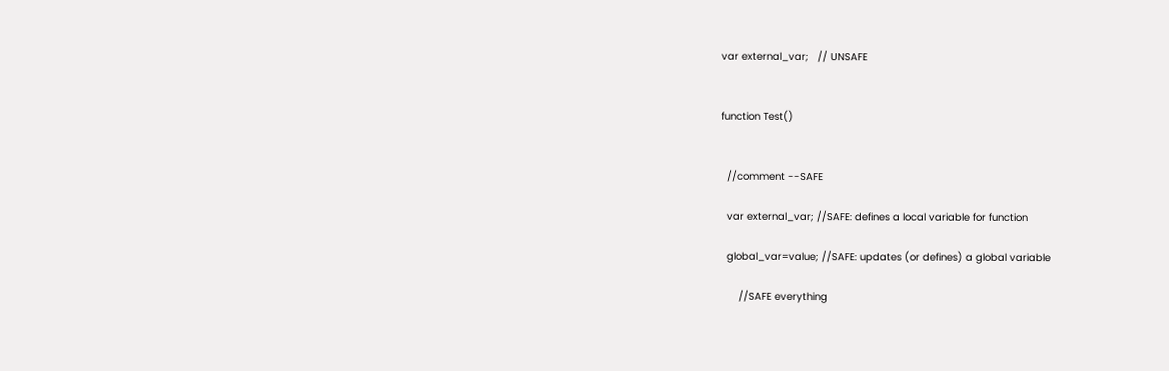var external_var;   // UNSAFE


function Test()


  //comment --SAFE

  var external_var; //SAFE: defines a local variable for function

  global_var=value; //SAFE: updates (or defines) a global variable

      //SAFE everything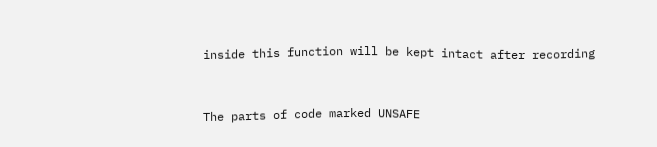inside this function will be kept intact after recording



The parts of code marked UNSAFE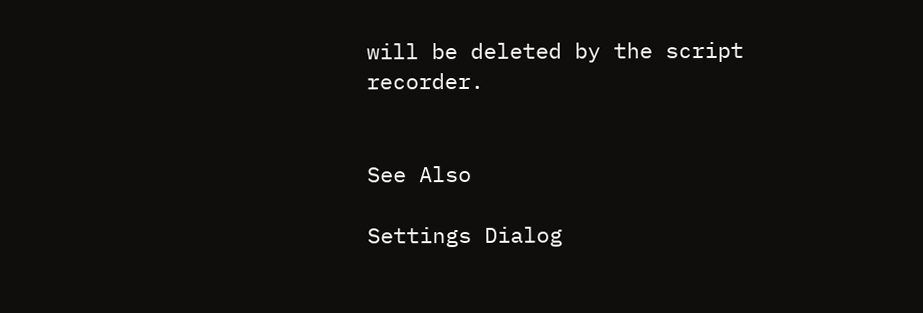will be deleted by the script recorder.


See Also

Settings Dialog